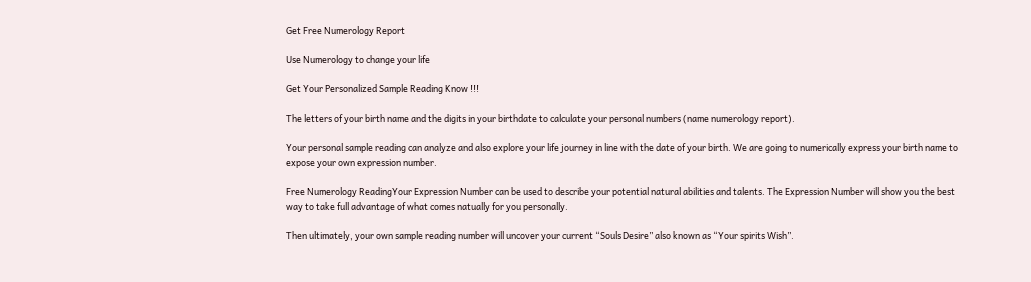Get Free Numerology Report

Use Numerology to change your life

Get Your Personalized Sample Reading Know !!!

The letters of your birth name and the digits in your birthdate to calculate your personal numbers (name numerology report).

Your personal sample reading can analyze and also explore your life journey in line with the date of your birth. We are going to numerically express your birth name to expose your own expression number.

Free Numerology ReadingYour Expression Number can be used to describe your potential natural abilities and talents. The Expression Number will show you the best way to take full advantage of what comes natually for you personally.

Then ultimately, your own sample reading number will uncover your current “Souls Desire” also known as “Your spirits Wish”.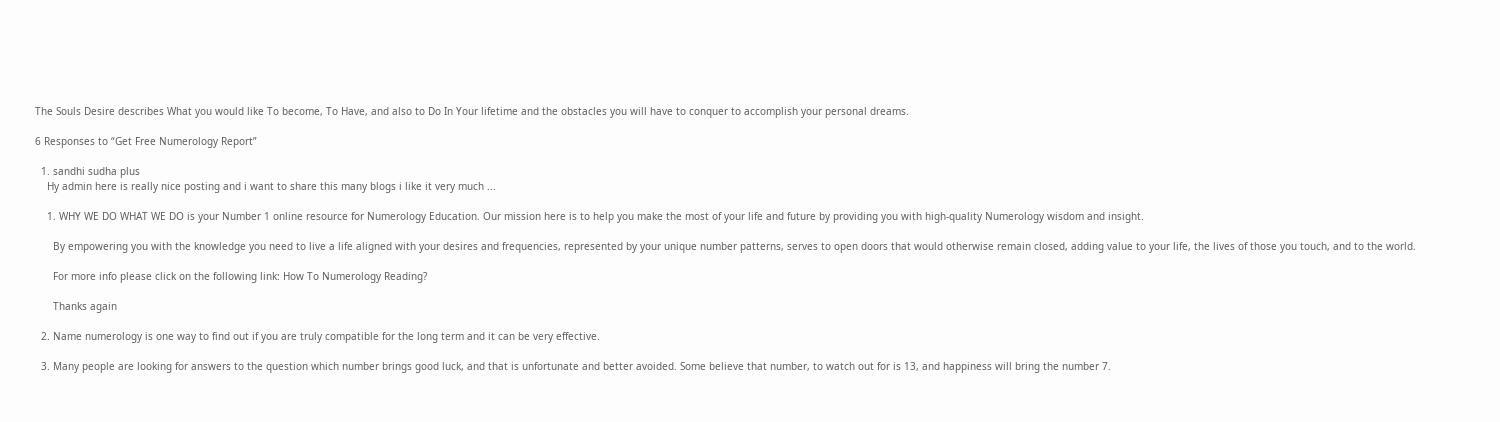The Souls Desire describes What you would like To become, To Have, and also to Do In Your lifetime and the obstacles you will have to conquer to accomplish your personal dreams.

6 Responses to “Get Free Numerology Report”

  1. sandhi sudha plus
    Hy admin here is really nice posting and i want to share this many blogs i like it very much ...

    1. WHY WE DO WHAT WE DO is your Number 1 online resource for Numerology Education. Our mission here is to help you make the most of your life and future by providing you with high-quality Numerology wisdom and insight.

      By empowering you with the knowledge you need to live a life aligned with your desires and frequencies, represented by your unique number patterns, serves to open doors that would otherwise remain closed, adding value to your life, the lives of those you touch, and to the world.

      For more info please click on the following link: How To Numerology Reading?

      Thanks again

  2. Name numerology is one way to find out if you are truly compatible for the long term and it can be very effective.

  3. Many people are looking for answers to the question which number brings good luck, and that is unfortunate and better avoided. Some believe that number, to watch out for is 13, and happiness will bring the number 7.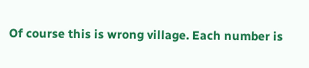Of course this is wrong village. Each number is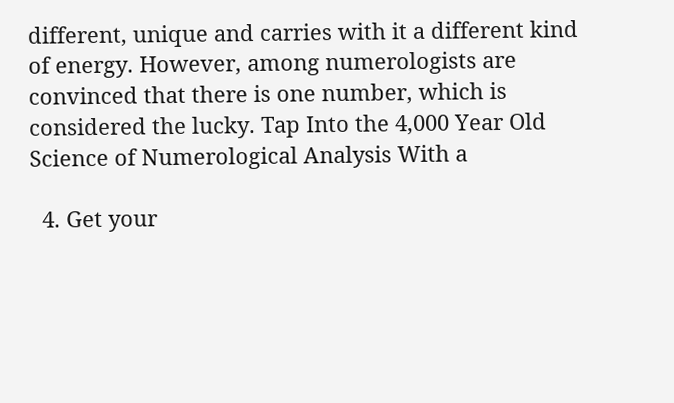different, unique and carries with it a different kind of energy. However, among numerologists are convinced that there is one number, which is considered the lucky. Tap Into the 4,000 Year Old Science of Numerological Analysis With a

  4. Get your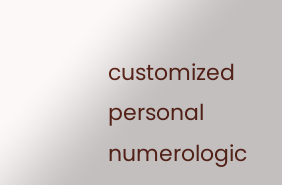customized personal numerologic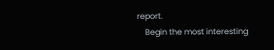report.
    Begin the most interesting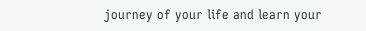journey of your life and learn your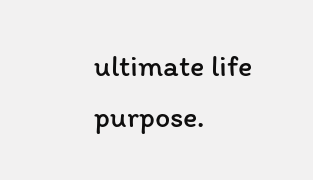ultimate life purpose.